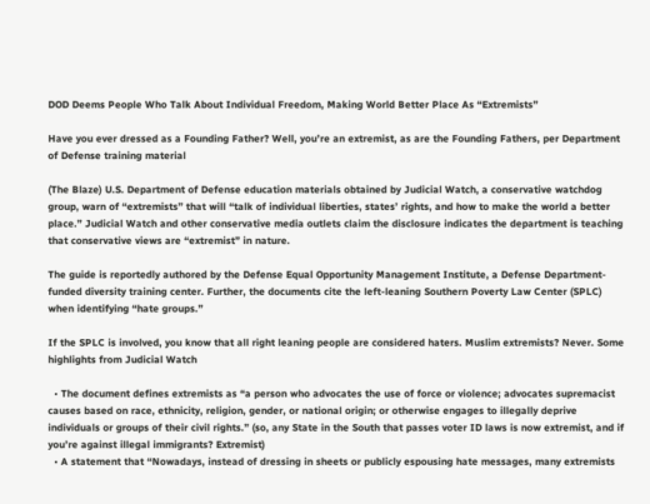DOD Deems People Who Talk About Individual Freedom, Making World Better Place As “Extremists”

Have you ever dressed as a Founding Father? Well, you’re an extremist, as are the Founding Fathers, per Department of Defense training material

(The Blaze) U.S. Department of Defense education materials obtained by Judicial Watch, a conservative watchdog group, warn of “extremists” that will “talk of individual liberties, states’ rights, and how to make the world a better place.” Judicial Watch and other conservative media outlets claim the disclosure indicates the department is teaching that conservative views are “extremist” in nature.

The guide is reportedly authored by the Defense Equal Opportunity Management Institute, a Defense Department-funded diversity training center. Further, the documents cite the left-leaning Southern Poverty Law Center (SPLC) when identifying “hate groups.”

If the SPLC is involved, you know that all right leaning people are considered haters. Muslim extremists? Never. Some highlights from Judicial Watch

  • The document defines extremists as “a person who advocates the use of force or violence; advocates supremacist causes based on race, ethnicity, religion, gender, or national origin; or otherwise engages to illegally deprive individuals or groups of their civil rights.” (so, any State in the South that passes voter ID laws is now extremist, and if you’re against illegal immigrants? Extremist)
  • A statement that “Nowadays, instead of dressing in sheets or publicly espousing hate messages, many extremists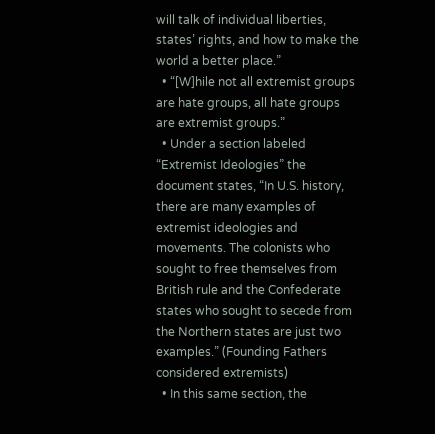will talk of individual liberties, states’ rights, and how to make the world a better place.”
  • “[W]hile not all extremist groups are hate groups, all hate groups are extremist groups.”
  • Under a section labeled “Extremist Ideologies” the document states, “In U.S. history, there are many examples of extremist ideologies and movements. The colonists who sought to free themselves from British rule and the Confederate states who sought to secede from the Northern states are just two examples.” (Founding Fathers considered extremists)
  • In this same section, the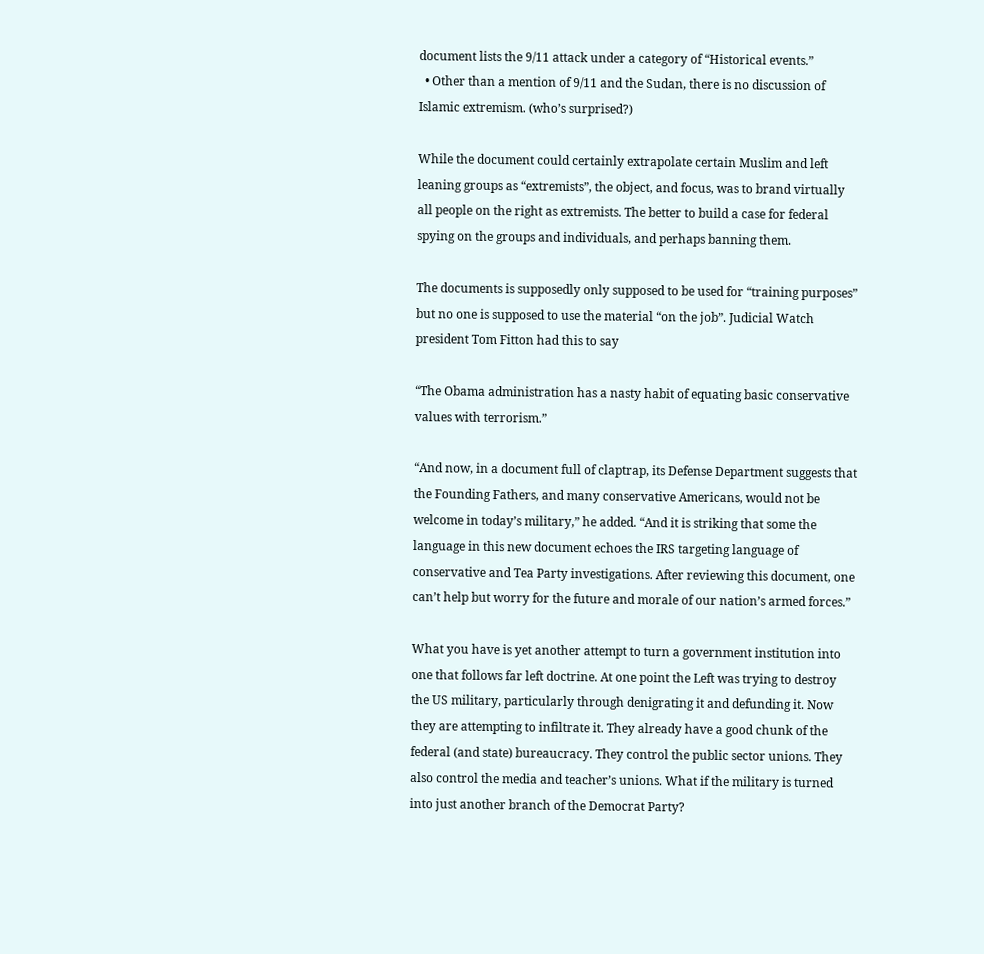document lists the 9/11 attack under a category of “Historical events.”
  • Other than a mention of 9/11 and the Sudan, there is no discussion of Islamic extremism. (who’s surprised?)

While the document could certainly extrapolate certain Muslim and left leaning groups as “extremists”, the object, and focus, was to brand virtually all people on the right as extremists. The better to build a case for federal spying on the groups and individuals, and perhaps banning them.

The documents is supposedly only supposed to be used for “training purposes” but no one is supposed to use the material “on the job”. Judicial Watch president Tom Fitton had this to say

“The Obama administration has a nasty habit of equating basic conservative values with terrorism.”

“And now, in a document full of claptrap, its Defense Department suggests that the Founding Fathers, and many conservative Americans, would not be welcome in today’s military,” he added. “And it is striking that some the language in this new document echoes the IRS targeting language of conservative and Tea Party investigations. After reviewing this document, one can’t help but worry for the future and morale of our nation’s armed forces.”

What you have is yet another attempt to turn a government institution into one that follows far left doctrine. At one point the Left was trying to destroy the US military, particularly through denigrating it and defunding it. Now they are attempting to infiltrate it. They already have a good chunk of the federal (and state) bureaucracy. They control the public sector unions. They also control the media and teacher’s unions. What if the military is turned into just another branch of the Democrat Party?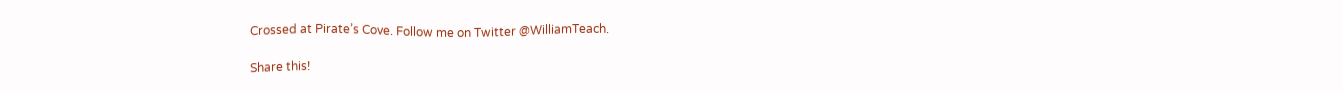Crossed at Pirate’s Cove. Follow me on Twitter @WilliamTeach.

Share this!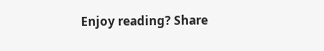Enjoy reading? Share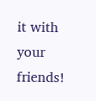it with your friends!